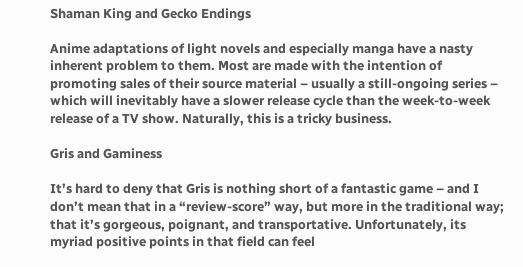Shaman King and Gecko Endings

Anime adaptations of light novels and especially manga have a nasty inherent problem to them. Most are made with the intention of promoting sales of their source material – usually a still-ongoing series – which will inevitably have a slower release cycle than the week-to-week release of a TV show. Naturally, this is a tricky business.

Gris and Gaminess

It’s hard to deny that Gris is nothing short of a fantastic game – and I don’t mean that in a “review-score” way, but more in the traditional way; that it’s gorgeous, poignant, and transportative. Unfortunately, its myriad positive points in that field can feel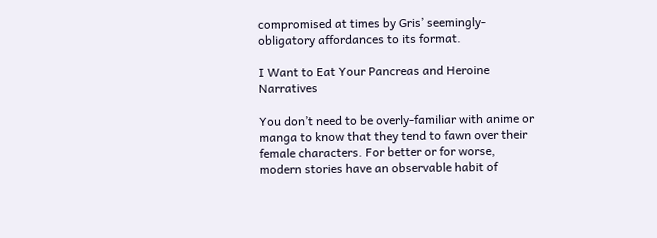compromised at times by Gris’ seemingly-obligatory affordances to its format.

I Want to Eat Your Pancreas and Heroine Narratives

You don’t need to be overly-familiar with anime or manga to know that they tend to fawn over their female characters. For better or for worse, modern stories have an observable habit of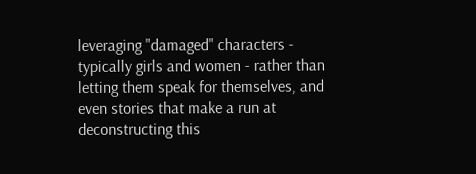leveraging "damaged" characters - typically girls and women - rather than letting them speak for themselves, and even stories that make a run at deconstructing this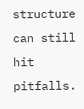structure can still hit pitfalls.